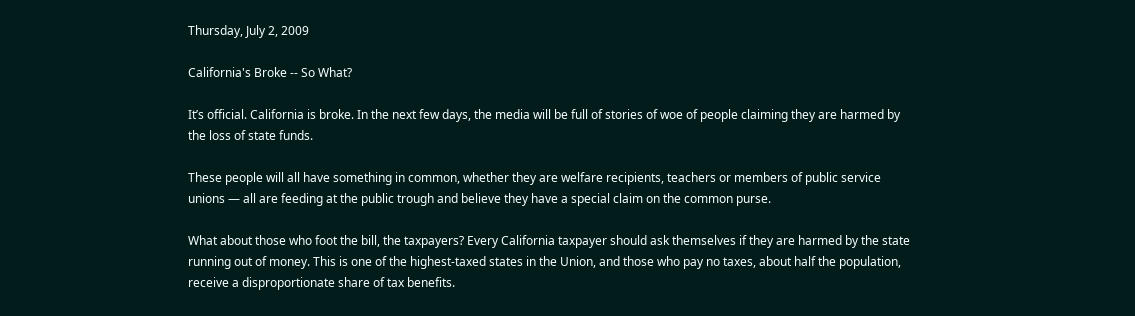Thursday, July 2, 2009

California's Broke -- So What?

It’s official. California is broke. In the next few days, the media will be full of stories of woe of people claiming they are harmed by the loss of state funds.

These people will all have something in common, whether they are welfare recipients, teachers or members of public service unions — all are feeding at the public trough and believe they have a special claim on the common purse.

What about those who foot the bill, the taxpayers? Every California taxpayer should ask themselves if they are harmed by the state running out of money. This is one of the highest-taxed states in the Union, and those who pay no taxes, about half the population, receive a disproportionate share of tax benefits.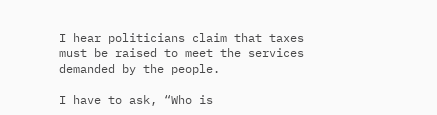I hear politicians claim that taxes must be raised to meet the services demanded by the people.

I have to ask, “Who is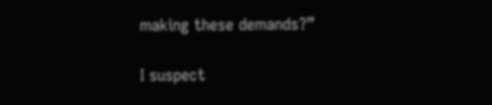making these demands?”

I suspect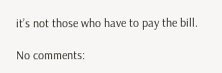it’s not those who have to pay the bill.

No comments: